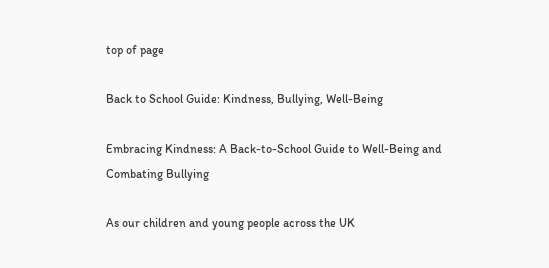top of page

Back to School Guide: Kindness, Bullying, Well-Being

Embracing Kindness: A Back-to-School Guide to Well-Being and Combating Bullying

As our children and young people across the UK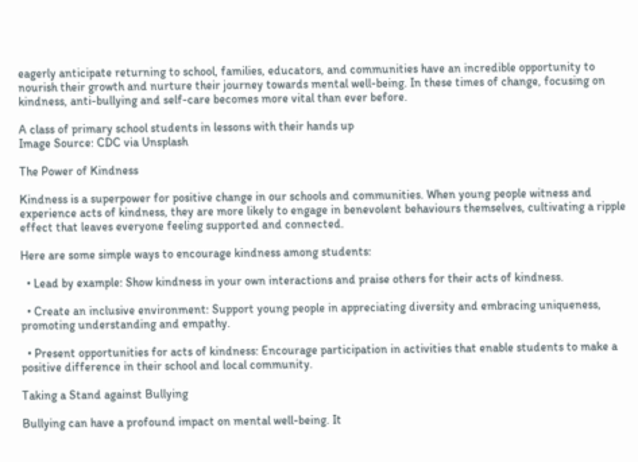eagerly anticipate returning to school, families, educators, and communities have an incredible opportunity to nourish their growth and nurture their journey towards mental well-being. In these times of change, focusing on kindness, anti-bullying and self-care becomes more vital than ever before.

A class of primary school students in lessons with their hands up
Image Source: CDC via Unsplash

The Power of Kindness

Kindness is a superpower for positive change in our schools and communities. When young people witness and experience acts of kindness, they are more likely to engage in benevolent behaviours themselves, cultivating a ripple effect that leaves everyone feeling supported and connected.

Here are some simple ways to encourage kindness among students:

  • Lead by example: Show kindness in your own interactions and praise others for their acts of kindness.

  • Create an inclusive environment: Support young people in appreciating diversity and embracing uniqueness, promoting understanding and empathy.

  • Present opportunities for acts of kindness: Encourage participation in activities that enable students to make a positive difference in their school and local community.

Taking a Stand against Bullying

Bullying can have a profound impact on mental well-being. It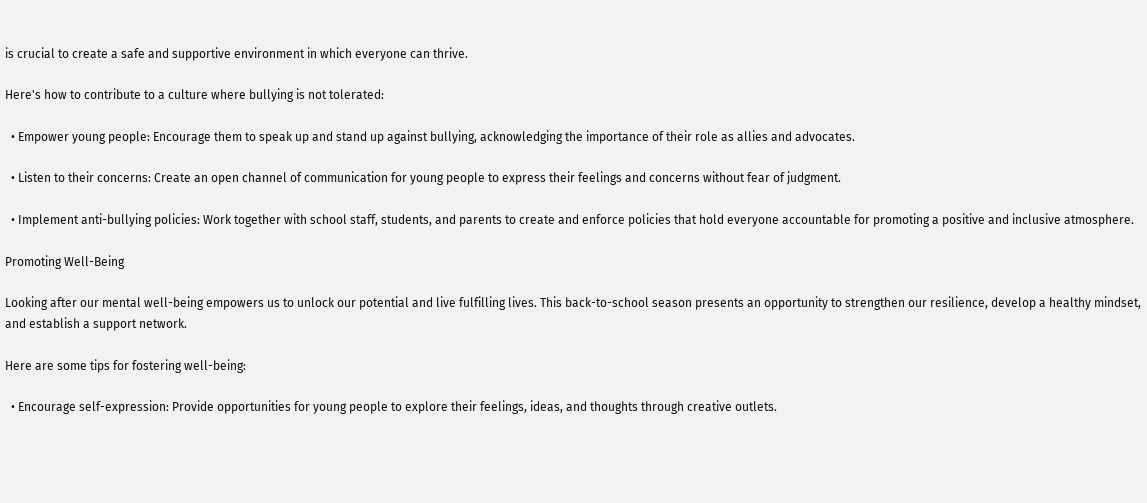is crucial to create a safe and supportive environment in which everyone can thrive.

Here's how to contribute to a culture where bullying is not tolerated:

  • Empower young people: Encourage them to speak up and stand up against bullying, acknowledging the importance of their role as allies and advocates.

  • Listen to their concerns: Create an open channel of communication for young people to express their feelings and concerns without fear of judgment.

  • Implement anti-bullying policies: Work together with school staff, students, and parents to create and enforce policies that hold everyone accountable for promoting a positive and inclusive atmosphere.

Promoting Well-Being

Looking after our mental well-being empowers us to unlock our potential and live fulfilling lives. This back-to-school season presents an opportunity to strengthen our resilience, develop a healthy mindset, and establish a support network.

Here are some tips for fostering well-being:

  • Encourage self-expression: Provide opportunities for young people to explore their feelings, ideas, and thoughts through creative outlets.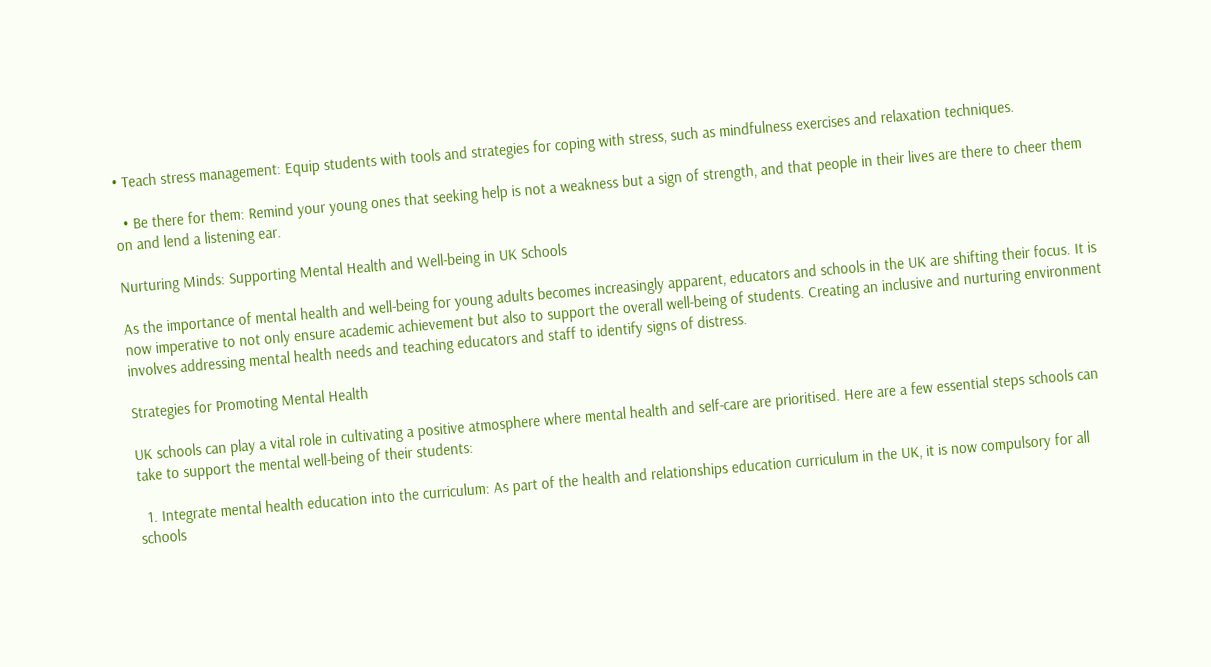• Teach stress management: Equip students with tools and strategies for coping with stress, such as mindfulness exercises and relaxation techniques.

  • Be there for them: Remind your young ones that seeking help is not a weakness but a sign of strength, and that people in their lives are there to cheer them on and lend a listening ear.

Nurturing Minds: Supporting Mental Health and Well-being in UK Schools

As the importance of mental health and well-being for young adults becomes increasingly apparent, educators and schools in the UK are shifting their focus. It is now imperative to not only ensure academic achievement but also to support the overall well-being of students. Creating an inclusive and nurturing environment involves addressing mental health needs and teaching educators and staff to identify signs of distress.

Strategies for Promoting Mental Health

UK schools can play a vital role in cultivating a positive atmosphere where mental health and self-care are prioritised. Here are a few essential steps schools can take to support the mental well-being of their students:

  1. Integrate mental health education into the curriculum: As part of the health and relationships education curriculum in the UK, it is now compulsory for all schools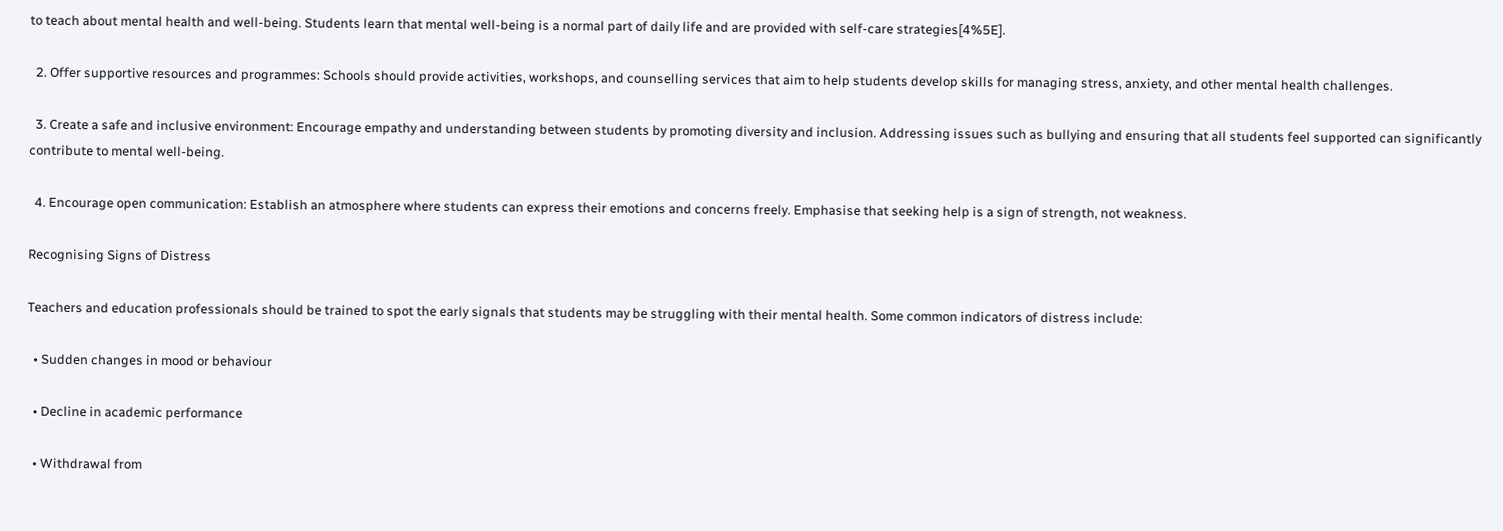to teach about mental health and well-being. Students learn that mental well-being is a normal part of daily life and are provided with self-care strategies[4%5E].

  2. Offer supportive resources and programmes: Schools should provide activities, workshops, and counselling services that aim to help students develop skills for managing stress, anxiety, and other mental health challenges.

  3. Create a safe and inclusive environment: Encourage empathy and understanding between students by promoting diversity and inclusion. Addressing issues such as bullying and ensuring that all students feel supported can significantly contribute to mental well-being.

  4. Encourage open communication: Establish an atmosphere where students can express their emotions and concerns freely. Emphasise that seeking help is a sign of strength, not weakness.

Recognising Signs of Distress

Teachers and education professionals should be trained to spot the early signals that students may be struggling with their mental health. Some common indicators of distress include:

  • Sudden changes in mood or behaviour

  • Decline in academic performance

  • Withdrawal from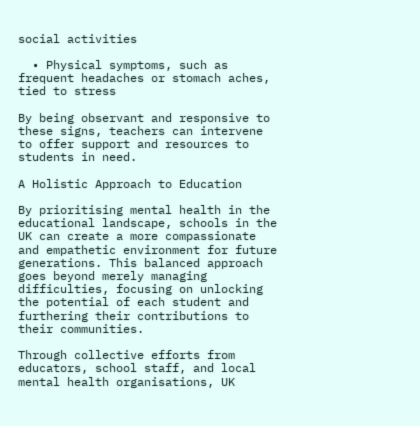social activities

  • Physical symptoms, such as frequent headaches or stomach aches, tied to stress

By being observant and responsive to these signs, teachers can intervene to offer support and resources to students in need.

A Holistic Approach to Education

By prioritising mental health in the educational landscape, schools in the UK can create a more compassionate and empathetic environment for future generations. This balanced approach goes beyond merely managing difficulties, focusing on unlocking the potential of each student and furthering their contributions to their communities.

Through collective efforts from educators, school staff, and local mental health organisations, UK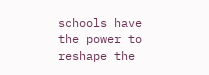schools have the power to reshape the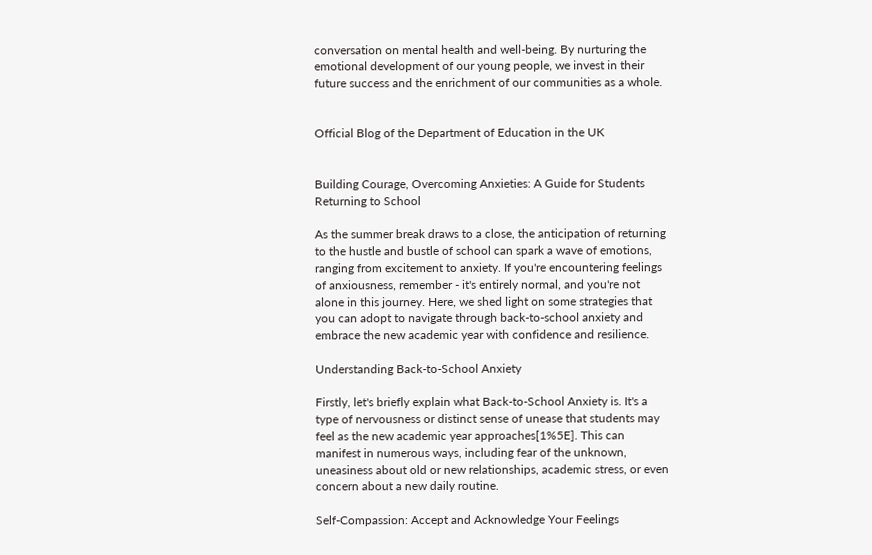conversation on mental health and well-being. By nurturing the emotional development of our young people, we invest in their future success and the enrichment of our communities as a whole.


Official Blog of the Department of Education in the UK


Building Courage, Overcoming Anxieties: A Guide for Students Returning to School

As the summer break draws to a close, the anticipation of returning to the hustle and bustle of school can spark a wave of emotions, ranging from excitement to anxiety. If you're encountering feelings of anxiousness, remember - it's entirely normal, and you're not alone in this journey. Here, we shed light on some strategies that you can adopt to navigate through back-to-school anxiety and embrace the new academic year with confidence and resilience.

Understanding Back-to-School Anxiety

Firstly, let's briefly explain what Back-to-School Anxiety is. It's a type of nervousness or distinct sense of unease that students may feel as the new academic year approaches[1%5E]. This can manifest in numerous ways, including fear of the unknown, uneasiness about old or new relationships, academic stress, or even concern about a new daily routine.

Self-Compassion: Accept and Acknowledge Your Feelings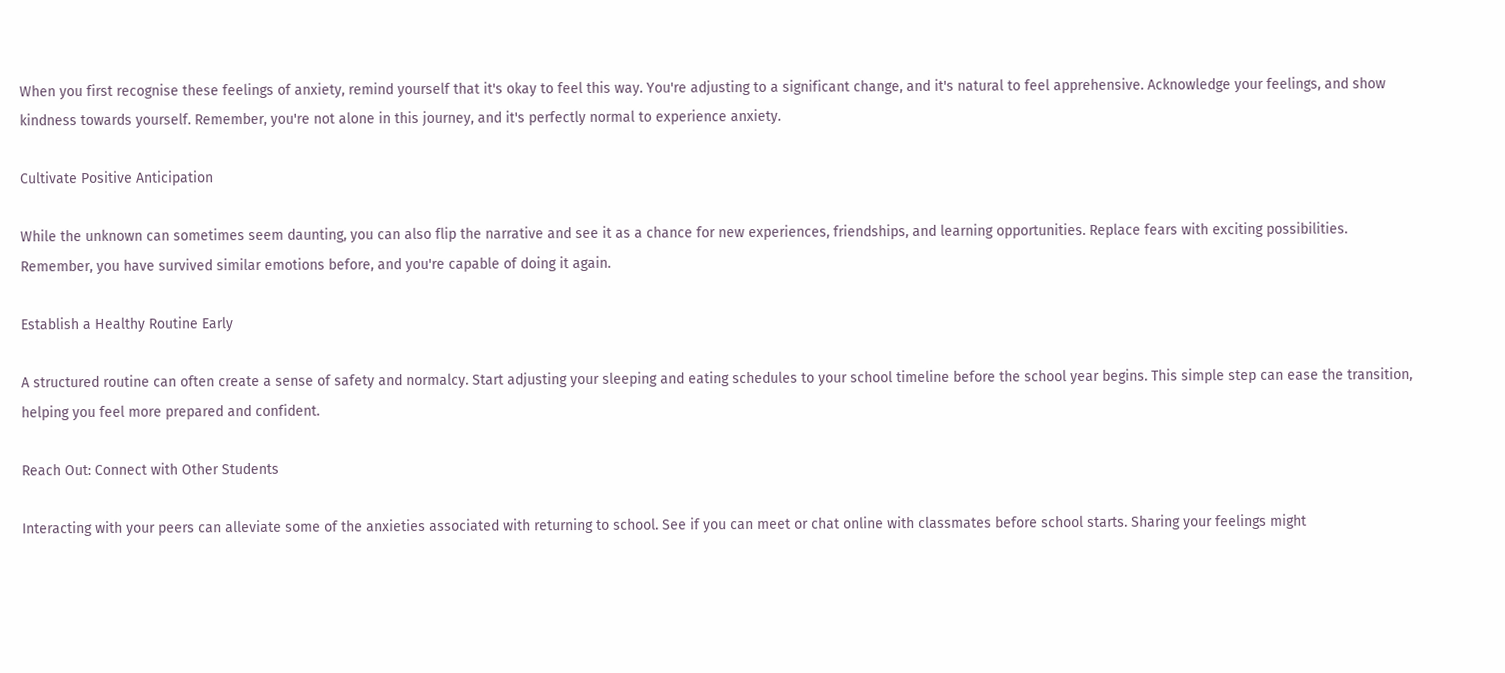When you first recognise these feelings of anxiety, remind yourself that it's okay to feel this way. You're adjusting to a significant change, and it's natural to feel apprehensive. Acknowledge your feelings, and show kindness towards yourself. Remember, you're not alone in this journey, and it's perfectly normal to experience anxiety.

Cultivate Positive Anticipation

While the unknown can sometimes seem daunting, you can also flip the narrative and see it as a chance for new experiences, friendships, and learning opportunities. Replace fears with exciting possibilities. Remember, you have survived similar emotions before, and you're capable of doing it again.

Establish a Healthy Routine Early

A structured routine can often create a sense of safety and normalcy. Start adjusting your sleeping and eating schedules to your school timeline before the school year begins. This simple step can ease the transition, helping you feel more prepared and confident.

Reach Out: Connect with Other Students

Interacting with your peers can alleviate some of the anxieties associated with returning to school. See if you can meet or chat online with classmates before school starts. Sharing your feelings might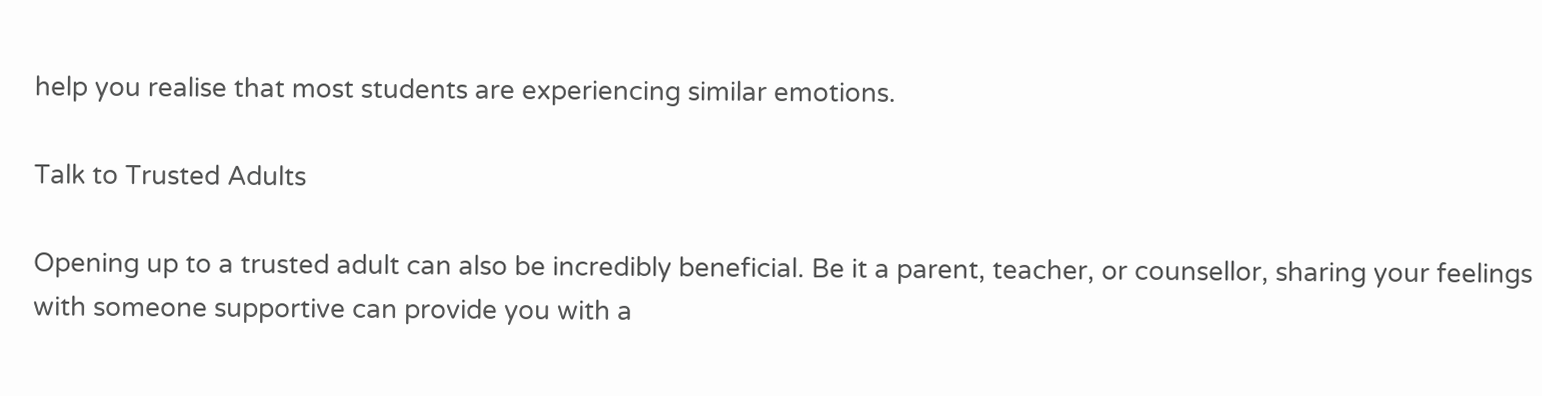help you realise that most students are experiencing similar emotions.

Talk to Trusted Adults

Opening up to a trusted adult can also be incredibly beneficial. Be it a parent, teacher, or counsellor, sharing your feelings with someone supportive can provide you with a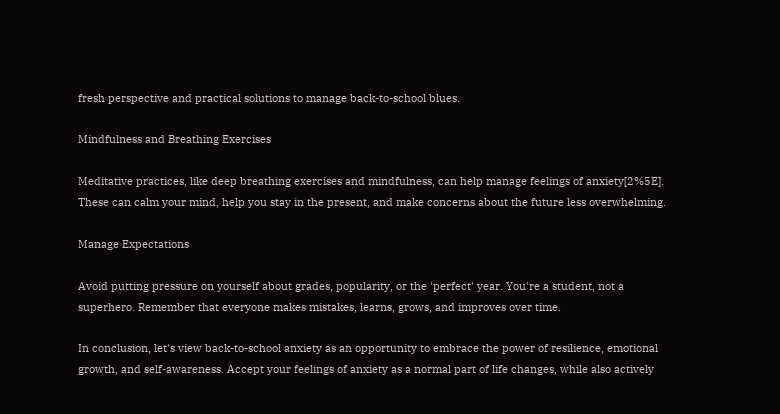fresh perspective and practical solutions to manage back-to-school blues.

Mindfulness and Breathing Exercises

Meditative practices, like deep breathing exercises and mindfulness, can help manage feelings of anxiety[2%5E]. These can calm your mind, help you stay in the present, and make concerns about the future less overwhelming.

Manage Expectations

Avoid putting pressure on yourself about grades, popularity, or the 'perfect' year. You're a student, not a superhero. Remember that everyone makes mistakes, learns, grows, and improves over time.

In conclusion, let's view back-to-school anxiety as an opportunity to embrace the power of resilience, emotional growth, and self-awareness. Accept your feelings of anxiety as a normal part of life changes, while also actively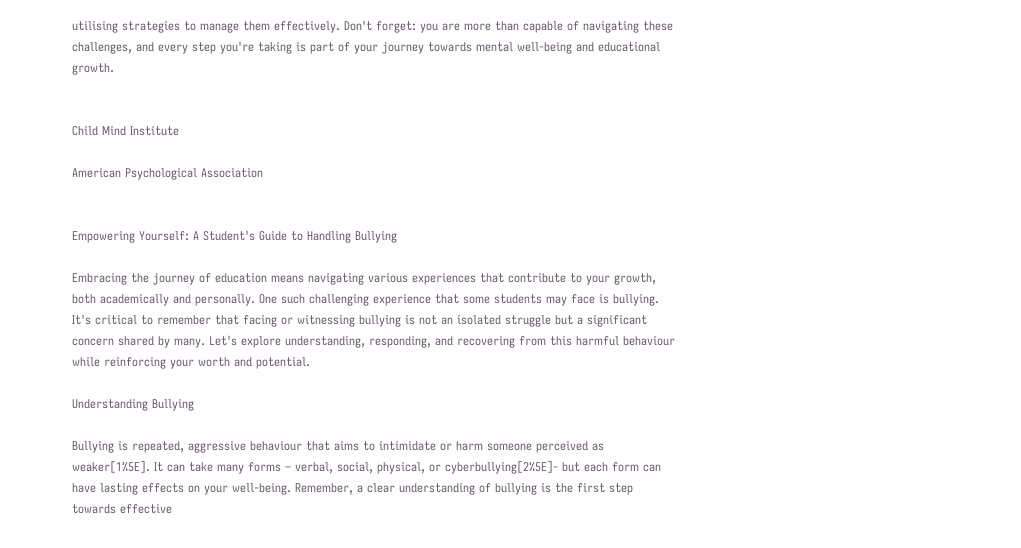utilising strategies to manage them effectively. Don't forget: you are more than capable of navigating these challenges, and every step you're taking is part of your journey towards mental well-being and educational growth.


Child Mind Institute

American Psychological Association


Empowering Yourself: A Student's Guide to Handling Bullying

Embracing the journey of education means navigating various experiences that contribute to your growth, both academically and personally. One such challenging experience that some students may face is bullying. It's critical to remember that facing or witnessing bullying is not an isolated struggle but a significant concern shared by many. Let's explore understanding, responding, and recovering from this harmful behaviour while reinforcing your worth and potential.

Understanding Bullying

Bullying is repeated, aggressive behaviour that aims to intimidate or harm someone perceived as weaker[1%5E]. It can take many forms – verbal, social, physical, or cyberbullying[2%5E]- but each form can have lasting effects on your well-being. Remember, a clear understanding of bullying is the first step towards effective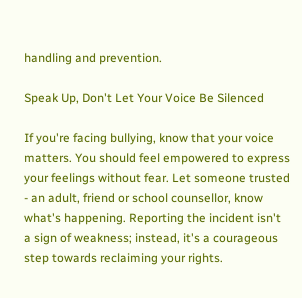handling and prevention.

Speak Up, Don't Let Your Voice Be Silenced

If you're facing bullying, know that your voice matters. You should feel empowered to express your feelings without fear. Let someone trusted - an adult, friend or school counsellor, know what's happening. Reporting the incident isn't a sign of weakness; instead, it's a courageous step towards reclaiming your rights.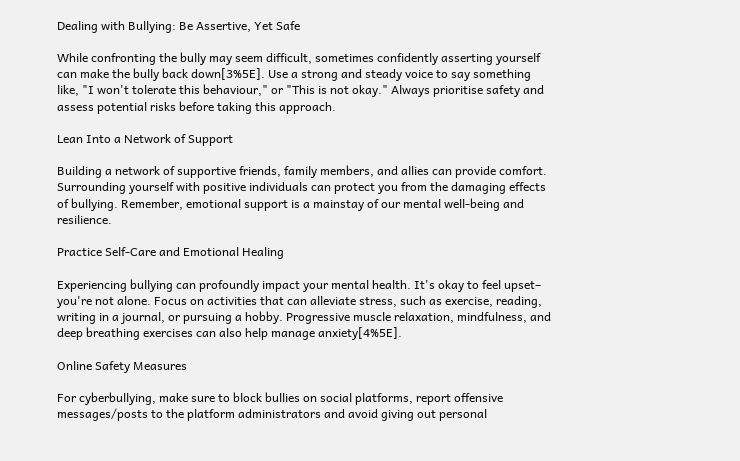Dealing with Bullying: Be Assertive, Yet Safe

While confronting the bully may seem difficult, sometimes confidently asserting yourself can make the bully back down[3%5E]. Use a strong and steady voice to say something like, "I won't tolerate this behaviour," or "This is not okay." Always prioritise safety and assess potential risks before taking this approach.

Lean Into a Network of Support

Building a network of supportive friends, family members, and allies can provide comfort. Surrounding yourself with positive individuals can protect you from the damaging effects of bullying. Remember, emotional support is a mainstay of our mental well-being and resilience.

Practice Self-Care and Emotional Healing

Experiencing bullying can profoundly impact your mental health. It's okay to feel upset– you're not alone. Focus on activities that can alleviate stress, such as exercise, reading, writing in a journal, or pursuing a hobby. Progressive muscle relaxation, mindfulness, and deep breathing exercises can also help manage anxiety[4%5E].

Online Safety Measures

For cyberbullying, make sure to block bullies on social platforms, report offensive messages/posts to the platform administrators and avoid giving out personal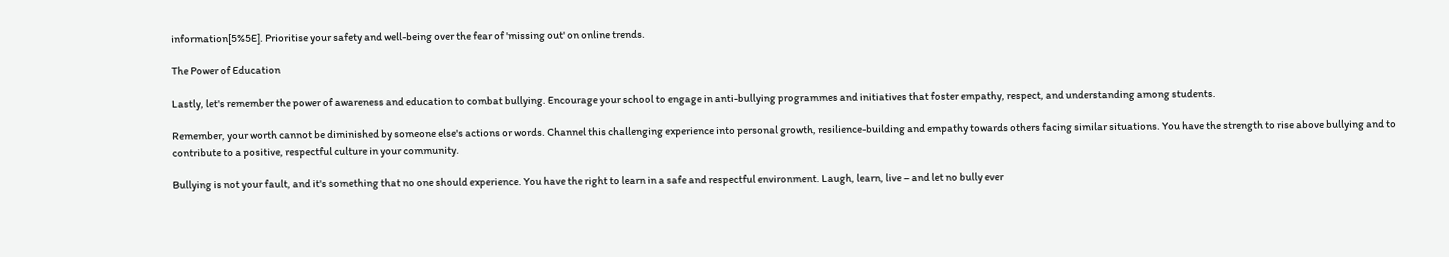information[5%5E]. Prioritise your safety and well-being over the fear of 'missing out' on online trends.

The Power of Education

Lastly, let's remember the power of awareness and education to combat bullying. Encourage your school to engage in anti-bullying programmes and initiatives that foster empathy, respect, and understanding among students.

Remember, your worth cannot be diminished by someone else's actions or words. Channel this challenging experience into personal growth, resilience-building and empathy towards others facing similar situations. You have the strength to rise above bullying and to contribute to a positive, respectful culture in your community.

Bullying is not your fault, and it's something that no one should experience. You have the right to learn in a safe and respectful environment. Laugh, learn, live – and let no bully ever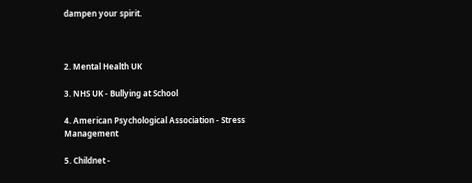dampen your spirit.



2. Mental Health UK

3. NHS UK - Bullying at School

4. American Psychological Association - Stress Management

5. Childnet -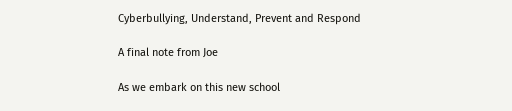Cyberbullying, Understand, Prevent and Respond

A final note from Joe

As we embark on this new school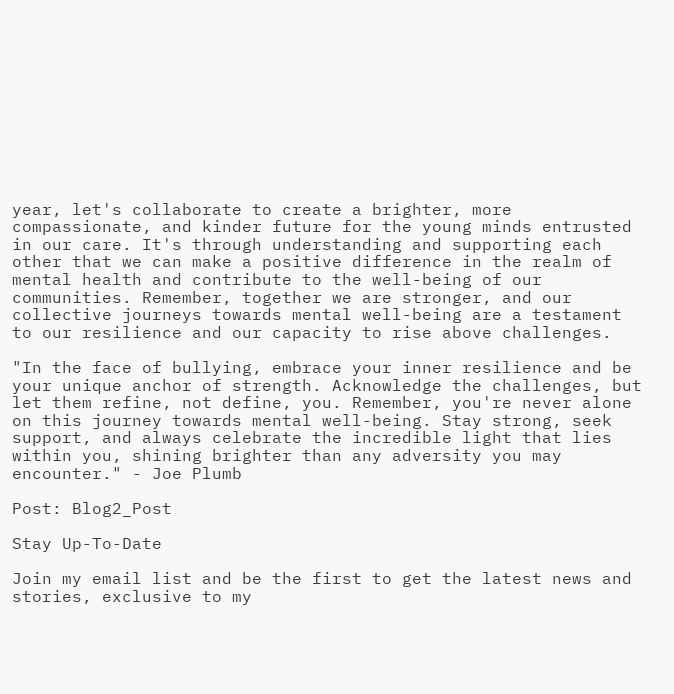year, let's collaborate to create a brighter, more compassionate, and kinder future for the young minds entrusted in our care. It's through understanding and supporting each other that we can make a positive difference in the realm of mental health and contribute to the well-being of our communities. Remember, together we are stronger, and our collective journeys towards mental well-being are a testament to our resilience and our capacity to rise above challenges.

"In the face of bullying, embrace your inner resilience and be your unique anchor of strength. Acknowledge the challenges, but let them refine, not define, you. Remember, you're never alone on this journey towards mental well-being. Stay strong, seek support, and always celebrate the incredible light that lies within you, shining brighter than any adversity you may encounter." - Joe Plumb

Post: Blog2_Post

Stay Up-To-Date

Join my email list and be the first to get the latest news and stories, exclusive to my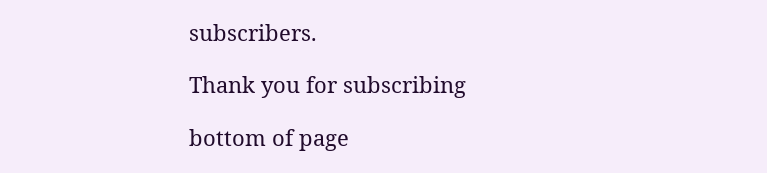subscribers.

Thank you for subscribing

bottom of page